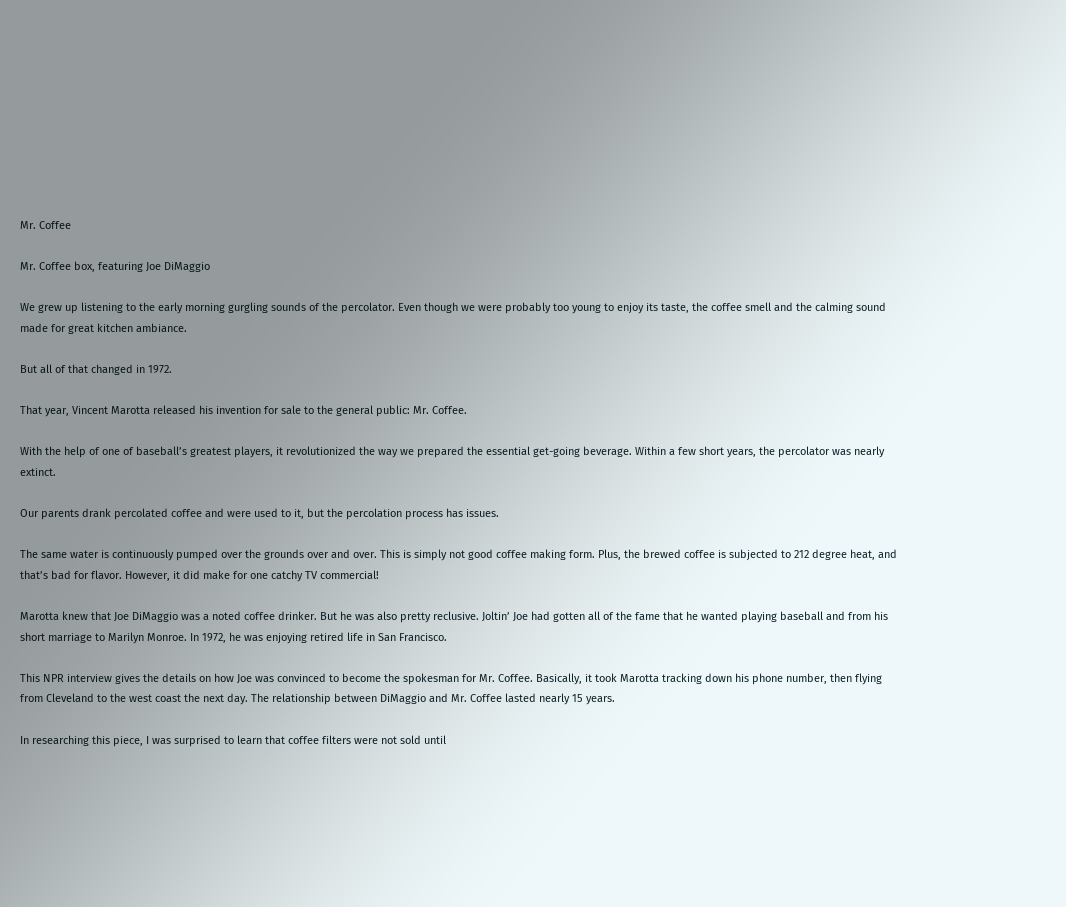Mr. Coffee

Mr. Coffee box, featuring Joe DiMaggio

We grew up listening to the early morning gurgling sounds of the percolator. Even though we were probably too young to enjoy its taste, the coffee smell and the calming sound made for great kitchen ambiance.

But all of that changed in 1972.

That year, Vincent Marotta released his invention for sale to the general public: Mr. Coffee.

With the help of one of baseball’s greatest players, it revolutionized the way we prepared the essential get-going beverage. Within a few short years, the percolator was nearly extinct.

Our parents drank percolated coffee and were used to it, but the percolation process has issues.

The same water is continuously pumped over the grounds over and over. This is simply not good coffee making form. Plus, the brewed coffee is subjected to 212 degree heat, and that’s bad for flavor. However, it did make for one catchy TV commercial!

Marotta knew that Joe DiMaggio was a noted coffee drinker. But he was also pretty reclusive. Joltin’ Joe had gotten all of the fame that he wanted playing baseball and from his short marriage to Marilyn Monroe. In 1972, he was enjoying retired life in San Francisco.

This NPR interview gives the details on how Joe was convinced to become the spokesman for Mr. Coffee. Basically, it took Marotta tracking down his phone number, then flying from Cleveland to the west coast the next day. The relationship between DiMaggio and Mr. Coffee lasted nearly 15 years.

In researching this piece, I was surprised to learn that coffee filters were not sold until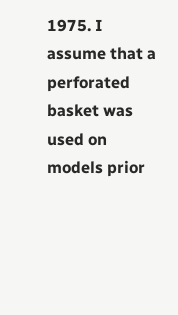1975. I assume that a perforated basket was used on models prior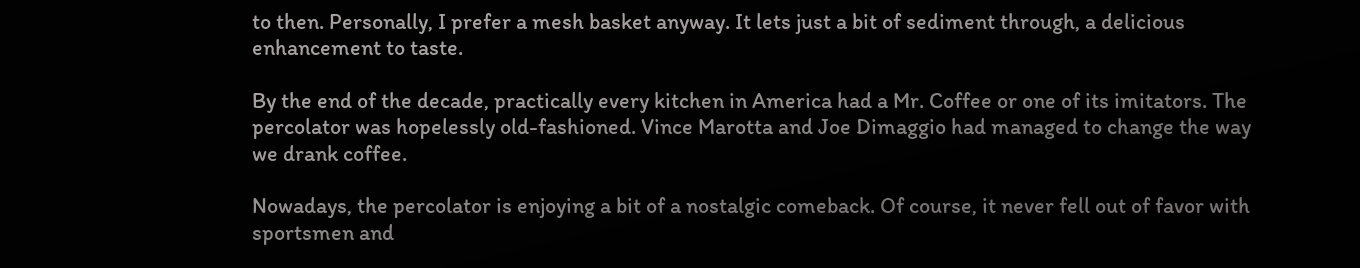to then. Personally, I prefer a mesh basket anyway. It lets just a bit of sediment through, a delicious enhancement to taste.

By the end of the decade, practically every kitchen in America had a Mr. Coffee or one of its imitators. The percolator was hopelessly old-fashioned. Vince Marotta and Joe Dimaggio had managed to change the way we drank coffee.

Nowadays, the percolator is enjoying a bit of a nostalgic comeback. Of course, it never fell out of favor with sportsmen and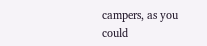campers, as you could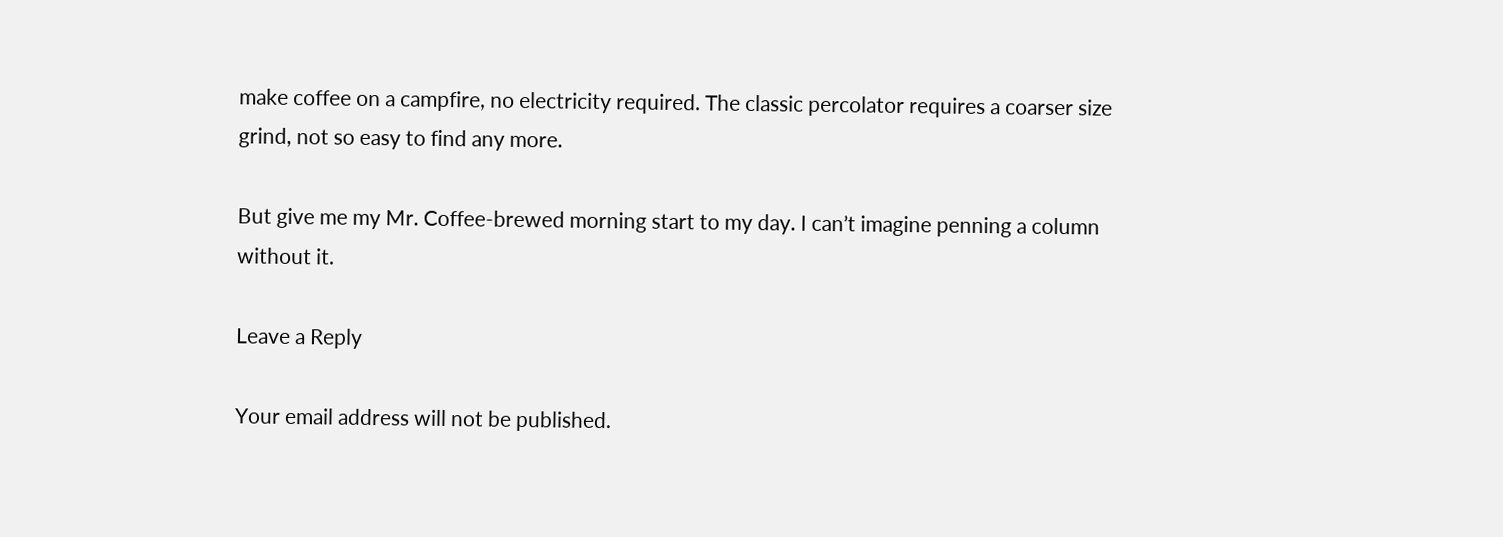make coffee on a campfire, no electricity required. The classic percolator requires a coarser size grind, not so easy to find any more.

But give me my Mr. Coffee-brewed morning start to my day. I can’t imagine penning a column without it.

Leave a Reply

Your email address will not be published.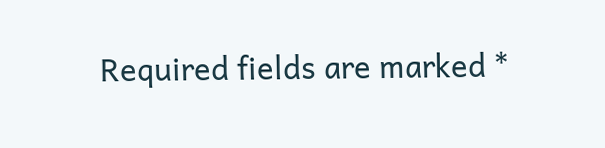Required fields are marked *